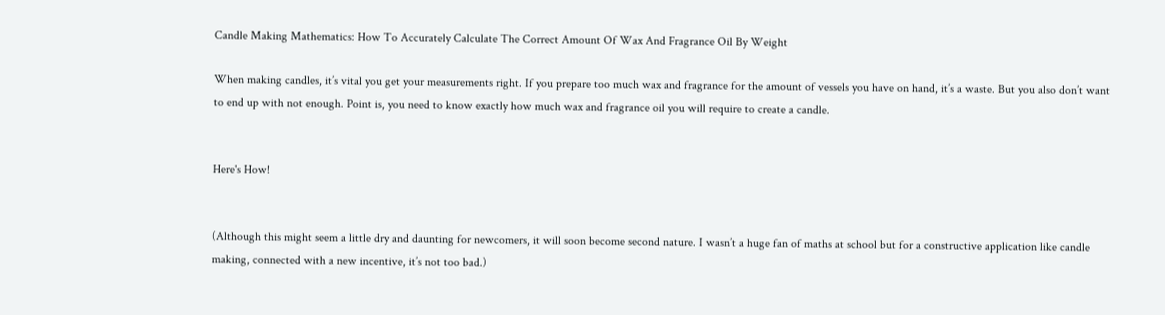Candle Making Mathematics: How To Accurately Calculate The Correct Amount Of Wax And Fragrance Oil By Weight

When making candles, it’s vital you get your measurements right. If you prepare too much wax and fragrance for the amount of vessels you have on hand, it’s a waste. But you also don’t want to end up with not enough. Point is, you need to know exactly how much wax and fragrance oil you will require to create a candle.


Here's How!


(Although this might seem a little dry and daunting for newcomers, it will soon become second nature. I wasn’t a huge fan of maths at school but for a constructive application like candle making, connected with a new incentive, it’s not too bad.)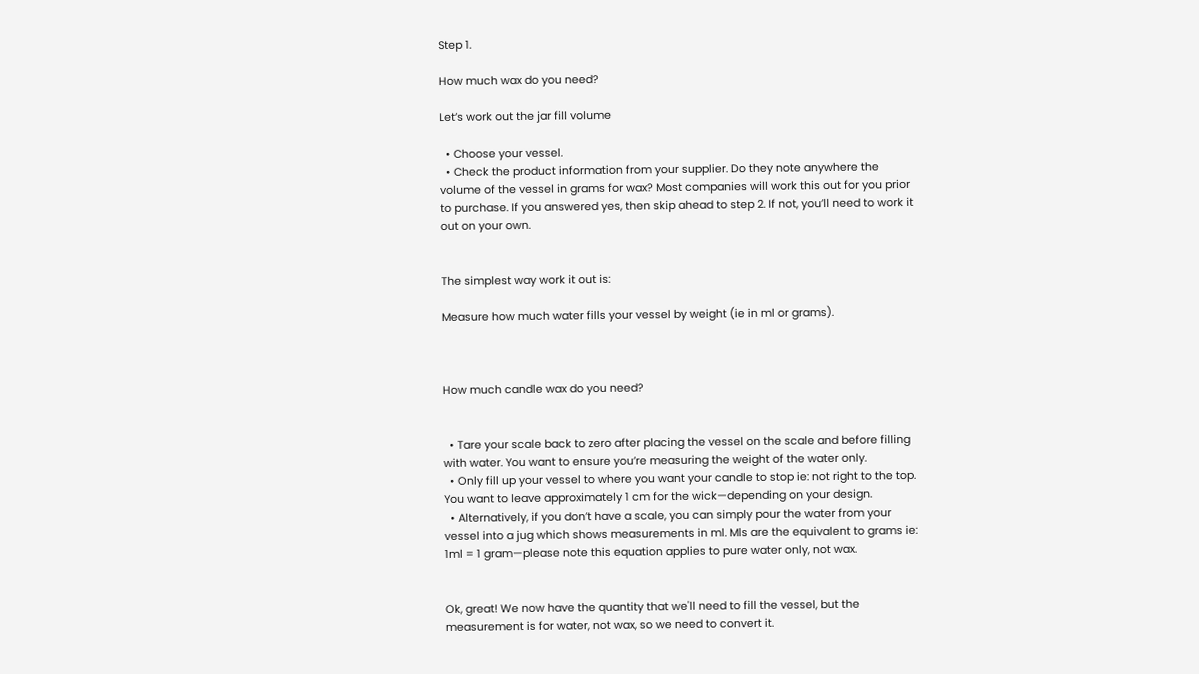Step 1.

How much wax do you need?

Let’s work out the jar fill volume

  • Choose your vessel.
  • Check the product information from your supplier. Do they note anywhere the volume of the vessel in grams for wax? Most companies will work this out for you prior to purchase. If you answered yes, then skip ahead to step 2. If not, you’ll need to work it out on your own.


The simplest way work it out is:

Measure how much water fills your vessel by weight (ie in ml or grams).



How much candle wax do you need?


  • Tare your scale back to zero after placing the vessel on the scale and before filling with water. You want to ensure you’re measuring the weight of the water only.
  • Only fill up your vessel to where you want your candle to stop ie: not right to the top. You want to leave approximately 1 cm for the wick—depending on your design.
  • Alternatively, if you don’t have a scale, you can simply pour the water from your vessel into a jug which shows measurements in ml. Mls are the equivalent to grams ie: 1ml = 1 gram—please note this equation applies to pure water only, not wax.


Ok, great! We now have the quantity that we'll need to fill the vessel, but the measurement is for water, not wax, so we need to convert it.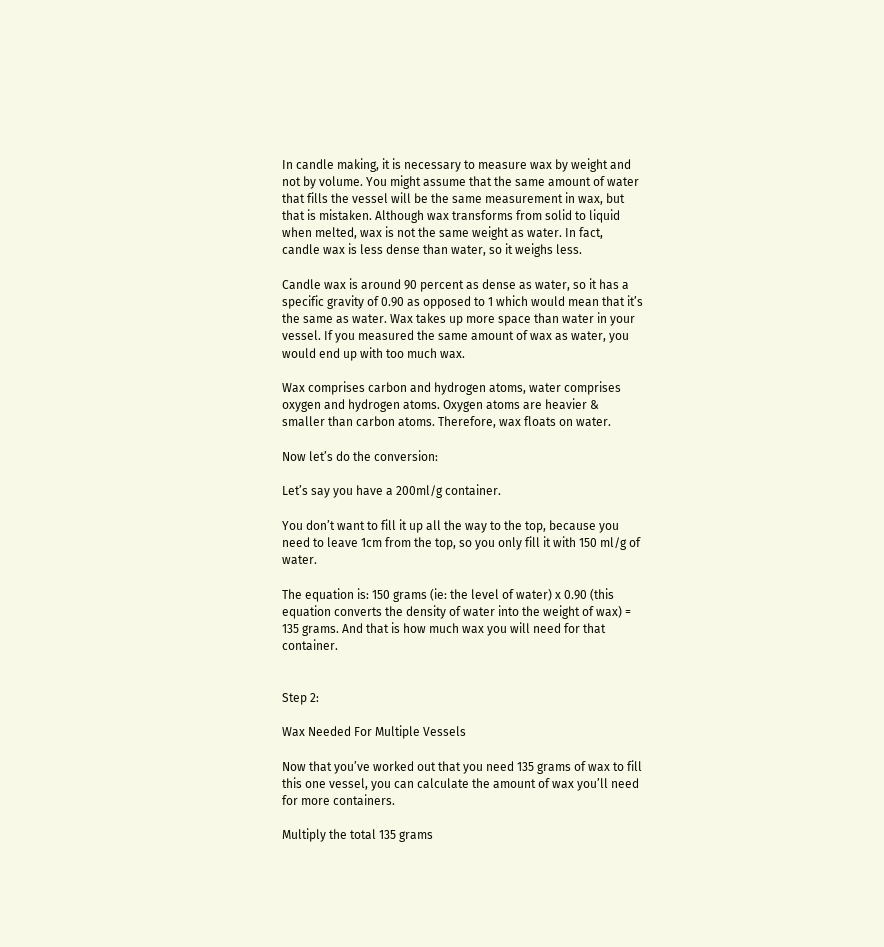In candle making, it is necessary to measure wax by weight and not by volume. You might assume that the same amount of water that fills the vessel will be the same measurement in wax, but that is mistaken. Although wax transforms from solid to liquid when melted, wax is not the same weight as water. In fact, candle wax is less dense than water, so it weighs less.

Candle wax is around 90 percent as dense as water, so it has a specific gravity of 0.90 as opposed to 1 which would mean that it’s the same as water. Wax takes up more space than water in your vessel. If you measured the same amount of wax as water, you would end up with too much wax.

Wax comprises carbon and hydrogen atoms, water comprises oxygen and hydrogen atoms. Oxygen atoms are heavier & smaller than carbon atoms. Therefore, wax floats on water.

Now let’s do the conversion:

Let’s say you have a 200ml/g container.

You don’t want to fill it up all the way to the top, because you need to leave 1cm from the top, so you only fill it with 150 ml/g of water.

The equation is: 150 grams (ie: the level of water) x 0.90 (this equation converts the density of water into the weight of wax) = 135 grams. And that is how much wax you will need for that container.


Step 2:

Wax Needed For Multiple Vessels

Now that you’ve worked out that you need 135 grams of wax to fill this one vessel, you can calculate the amount of wax you’ll need for more containers.

Multiply the total 135 grams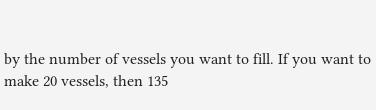by the number of vessels you want to fill. If you want to make 20 vessels, then 135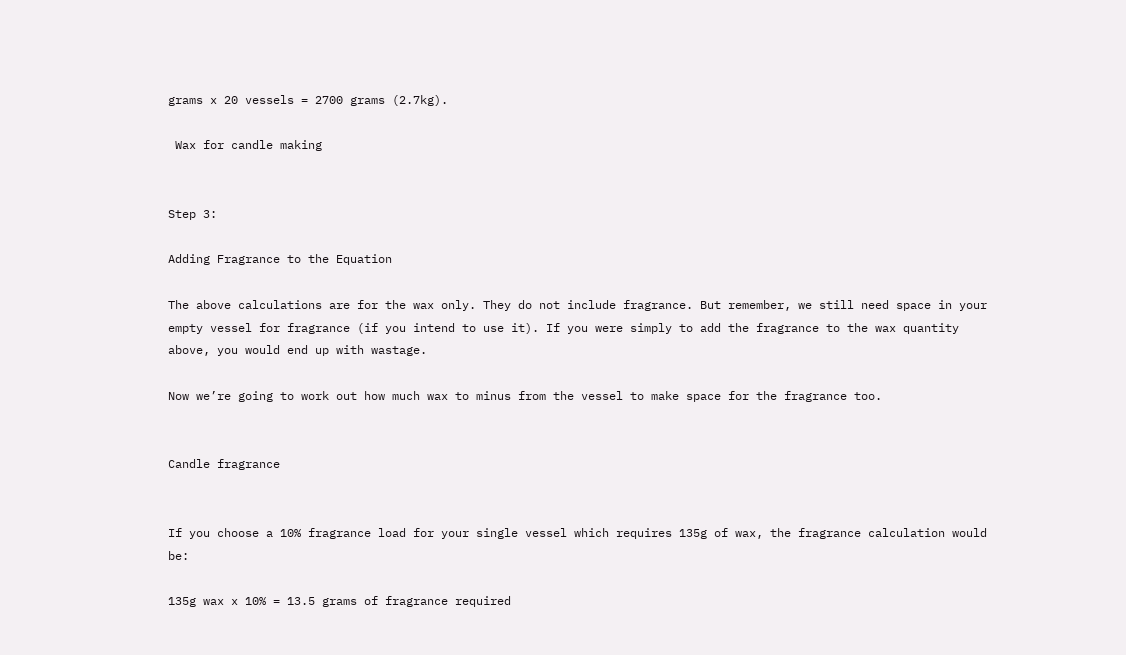grams x 20 vessels = 2700 grams (2.7kg).

 Wax for candle making


Step 3:

Adding Fragrance to the Equation

The above calculations are for the wax only. They do not include fragrance. But remember, we still need space in your empty vessel for fragrance (if you intend to use it). If you were simply to add the fragrance to the wax quantity above, you would end up with wastage.

Now we’re going to work out how much wax to minus from the vessel to make space for the fragrance too.


Candle fragrance


If you choose a 10% fragrance load for your single vessel which requires 135g of wax, the fragrance calculation would be:

135g wax x 10% = 13.5 grams of fragrance required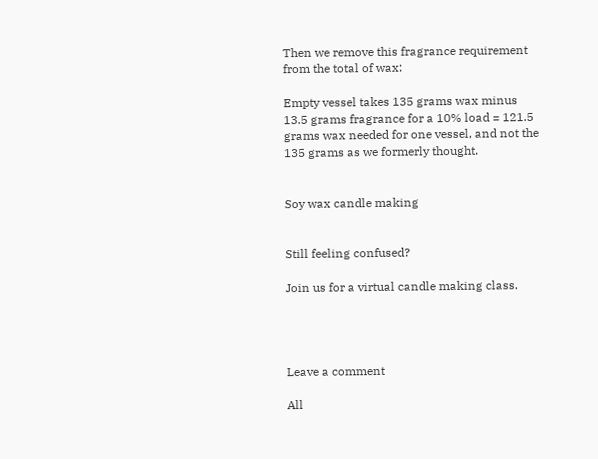Then we remove this fragrance requirement from the total of wax:

Empty vessel takes 135 grams wax minus 13.5 grams fragrance for a 10% load = 121.5 grams wax needed for one vessel, and not the 135 grams as we formerly thought.


Soy wax candle making


Still feeling confused?

Join us for a virtual candle making class.




Leave a comment

All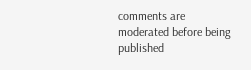comments are moderated before being published